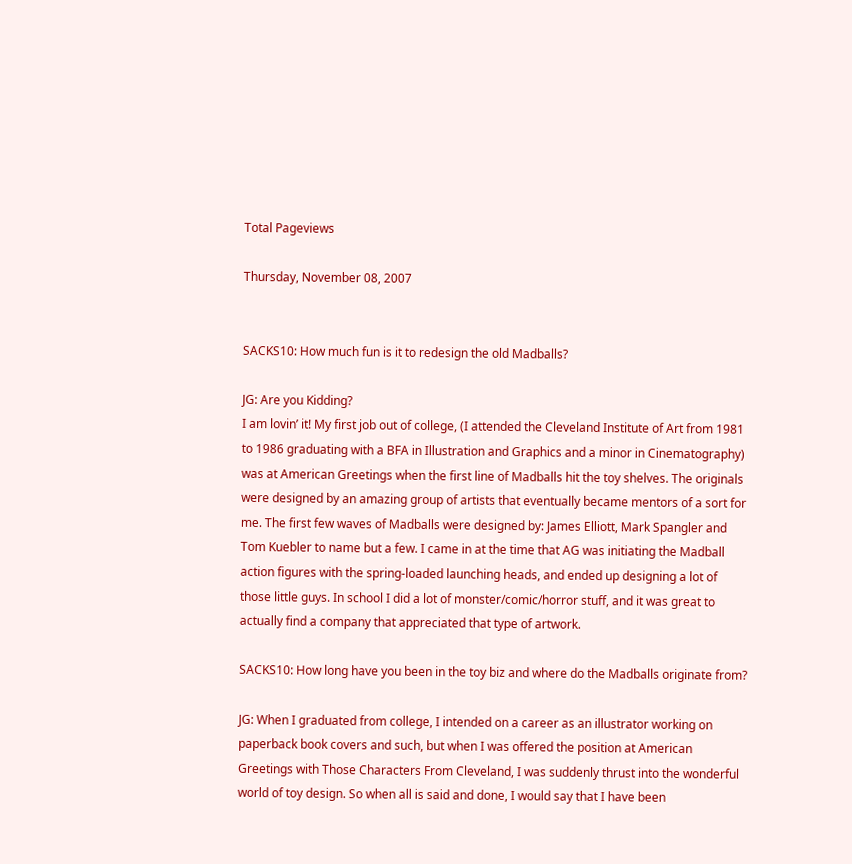Total Pageviews

Thursday, November 08, 2007


SACKS10: How much fun is it to redesign the old Madballs?

JG: Are you Kidding?
I am lovin’ it! My first job out of college, (I attended the Cleveland Institute of Art from 1981 to 1986 graduating with a BFA in Illustration and Graphics and a minor in Cinematography) was at American Greetings when the first line of Madballs hit the toy shelves. The originals were designed by an amazing group of artists that eventually became mentors of a sort for me. The first few waves of Madballs were designed by: James Elliott, Mark Spangler and Tom Kuebler to name but a few. I came in at the time that AG was initiating the Madball action figures with the spring-loaded launching heads, and ended up designing a lot of those little guys. In school I did a lot of monster/comic/horror stuff, and it was great to actually find a company that appreciated that type of artwork.

SACKS10: How long have you been in the toy biz and where do the Madballs originate from?

JG: When I graduated from college, I intended on a career as an illustrator working on paperback book covers and such, but when I was offered the position at American Greetings with Those Characters From Cleveland, I was suddenly thrust into the wonderful world of toy design. So when all is said and done, I would say that I have been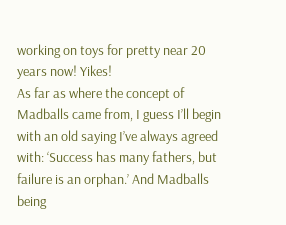working on toys for pretty near 20 years now! Yikes!
As far as where the concept of Madballs came from, I guess I’ll begin with an old saying I’ve always agreed with: ‘Success has many fathers, but failure is an orphan.’ And Madballs being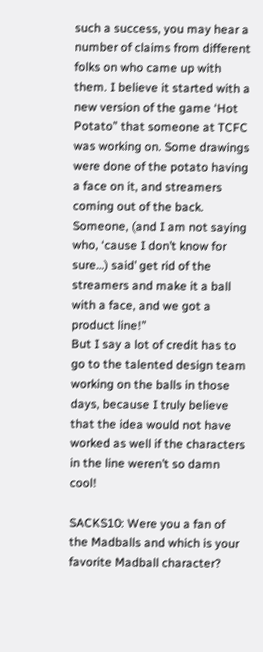such a success, you may hear a number of claims from different folks on who came up with them. I believe it started with a new version of the game ‘Hot Potato” that someone at TCFC was working on. Some drawings were done of the potato having a face on it, and streamers coming out of the back. Someone, (and I am not saying who, ‘cause I don’t know for sure…) said’ get rid of the streamers and make it a ball with a face, and we got a product line!”
But I say a lot of credit has to go to the talented design team working on the balls in those days, because I truly believe that the idea would not have worked as well if the characters in the line weren’t so damn cool!

SACKS10: Were you a fan of the Madballs and which is your favorite Madball character?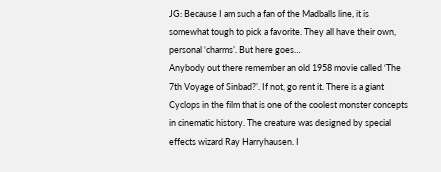JG: Because I am such a fan of the Madballs line, it is somewhat tough to pick a favorite. They all have their own, personal ‘charms’. But here goes…
Anybody out there remember an old 1958 movie called ‘The 7th Voyage of Sinbad?’. If not, go rent it. There is a giant Cyclops in the film that is one of the coolest monster concepts in cinematic history. The creature was designed by special effects wizard Ray Harryhausen. I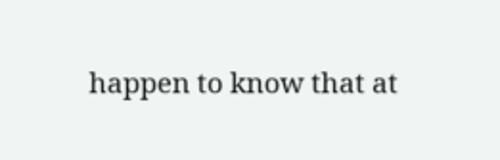happen to know that at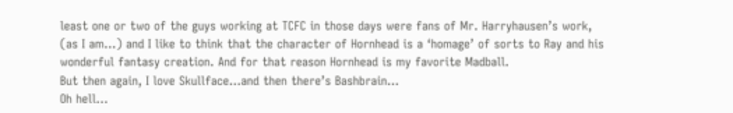least one or two of the guys working at TCFC in those days were fans of Mr. Harryhausen’s work, (as I am…) and I like to think that the character of Hornhead is a ‘homage’ of sorts to Ray and his wonderful fantasy creation. And for that reason Hornhead is my favorite Madball.
But then again, I love Skullface…and then there’s Bashbrain…
Oh hell…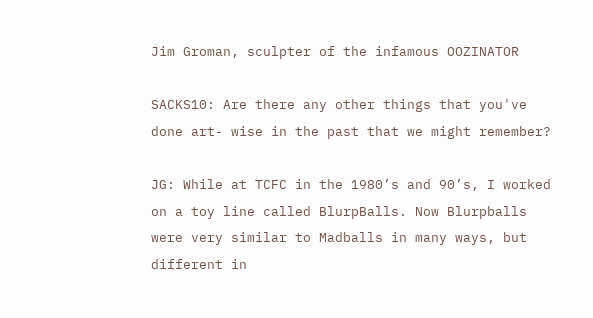Jim Groman, sculpter of the infamous OOZINATOR

SACKS10: Are there any other things that you've done art- wise in the past that we might remember?

JG: While at TCFC in the 1980’s and 90’s, I worked on a toy line called BlurpBalls. Now Blurpballs were very similar to Madballs in many ways, but different in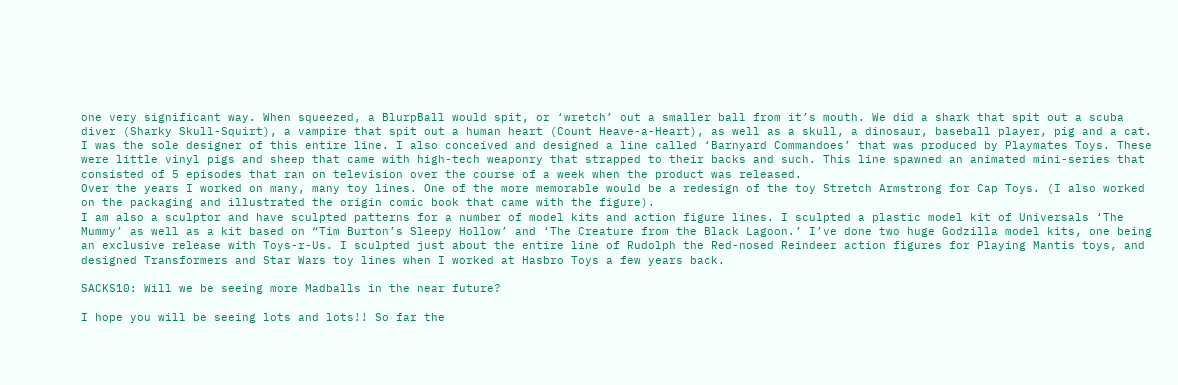one very significant way. When squeezed, a BlurpBall would spit, or ‘wretch’ out a smaller ball from it’s mouth. We did a shark that spit out a scuba diver (Sharky Skull-Squirt), a vampire that spit out a human heart (Count Heave-a-Heart), as well as a skull, a dinosaur, baseball player, pig and a cat. I was the sole designer of this entire line. I also conceived and designed a line called ‘Barnyard Commandoes’ that was produced by Playmates Toys. These were little vinyl pigs and sheep that came with high-tech weaponry that strapped to their backs and such. This line spawned an animated mini-series that consisted of 5 episodes that ran on television over the course of a week when the product was released.
Over the years I worked on many, many toy lines. One of the more memorable would be a redesign of the toy Stretch Armstrong for Cap Toys. (I also worked on the packaging and illustrated the origin comic book that came with the figure).
I am also a sculptor and have sculpted patterns for a number of model kits and action figure lines. I sculpted a plastic model kit of Universals ‘The Mummy’ as well as a kit based on “Tim Burton’s Sleepy Hollow’ and ‘The Creature from the Black Lagoon.’ I’ve done two huge Godzilla model kits, one being an exclusive release with Toys-r-Us. I sculpted just about the entire line of Rudolph the Red-nosed Reindeer action figures for Playing Mantis toys, and designed Transformers and Star Wars toy lines when I worked at Hasbro Toys a few years back.

SACKS10: Will we be seeing more Madballs in the near future?

I hope you will be seeing lots and lots!! So far the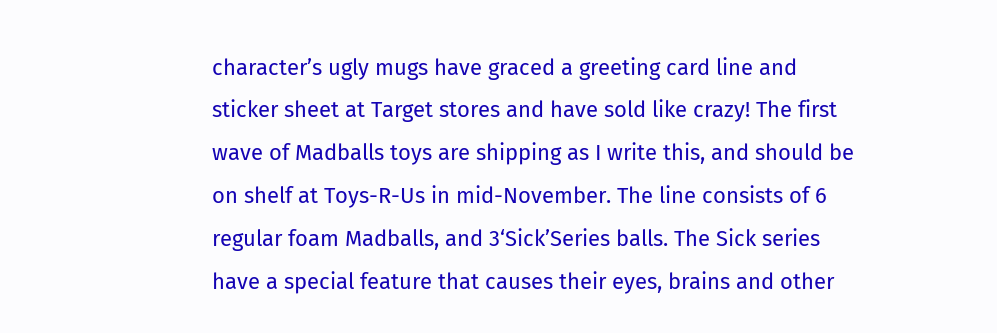character’s ugly mugs have graced a greeting card line and sticker sheet at Target stores and have sold like crazy! The first wave of Madballs toys are shipping as I write this, and should be on shelf at Toys-R-Us in mid-November. The line consists of 6 regular foam Madballs, and 3‘Sick’Series balls. The Sick series have a special feature that causes their eyes, brains and other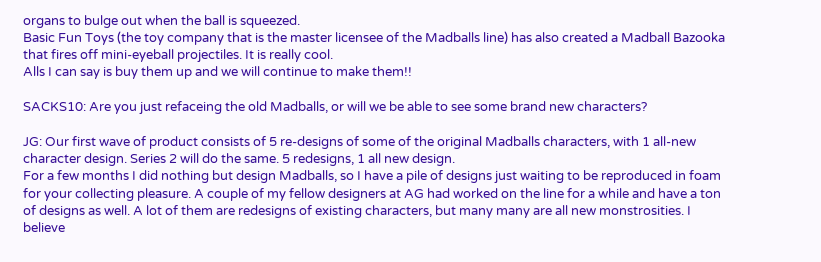organs to bulge out when the ball is squeezed.
Basic Fun Toys (the toy company that is the master licensee of the Madballs line) has also created a Madball Bazooka that fires off mini-eyeball projectiles. It is really cool.
Alls I can say is buy them up and we will continue to make them!!

SACKS10: Are you just refaceing the old Madballs, or will we be able to see some brand new characters?

JG: Our first wave of product consists of 5 re-designs of some of the original Madballs characters, with 1 all-new character design. Series 2 will do the same. 5 redesigns, 1 all new design.
For a few months I did nothing but design Madballs, so I have a pile of designs just waiting to be reproduced in foam for your collecting pleasure. A couple of my fellow designers at AG had worked on the line for a while and have a ton of designs as well. A lot of them are redesigns of existing characters, but many many are all new monstrosities. I believe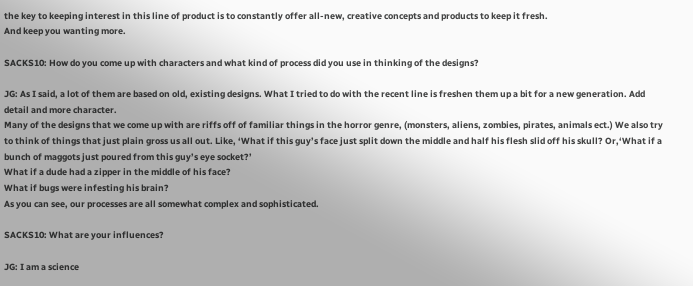the key to keeping interest in this line of product is to constantly offer all-new, creative concepts and products to keep it fresh.
And keep you wanting more.

SACKS10: How do you come up with characters and what kind of process did you use in thinking of the designs?

JG: As I said, a lot of them are based on old, existing designs. What I tried to do with the recent line is freshen them up a bit for a new generation. Add detail and more character.
Many of the designs that we come up with are riffs off of familiar things in the horror genre, (monsters, aliens, zombies, pirates, animals ect.) We also try to think of things that just plain gross us all out. Like, ‘What if this guy’s face just split down the middle and half his flesh slid off his skull? Or,‘What if a bunch of maggots just poured from this guy’s eye socket?’
What if a dude had a zipper in the middle of his face?
What if bugs were infesting his brain?
As you can see, our processes are all somewhat complex and sophisticated.

SACKS10: What are your influences?

JG: I am a science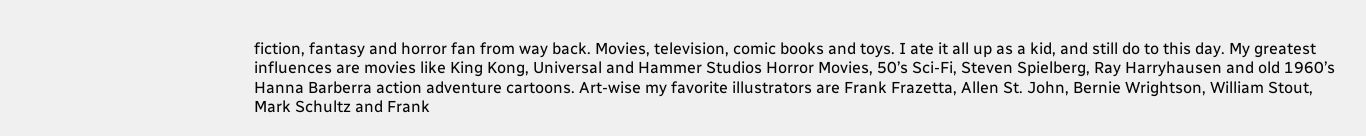fiction, fantasy and horror fan from way back. Movies, television, comic books and toys. I ate it all up as a kid, and still do to this day. My greatest influences are movies like King Kong, Universal and Hammer Studios Horror Movies, 50’s Sci-Fi, Steven Spielberg, Ray Harryhausen and old 1960’s Hanna Barberra action adventure cartoons. Art-wise my favorite illustrators are Frank Frazetta, Allen St. John, Bernie Wrightson, William Stout, Mark Schultz and Frank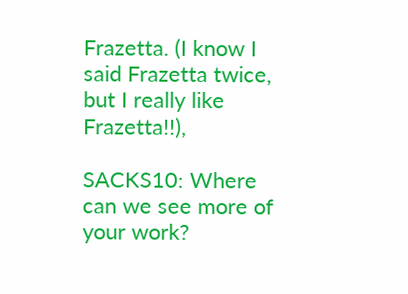Frazetta. (I know I said Frazetta twice, but I really like Frazetta!!),

SACKS10: Where can we see more of your work?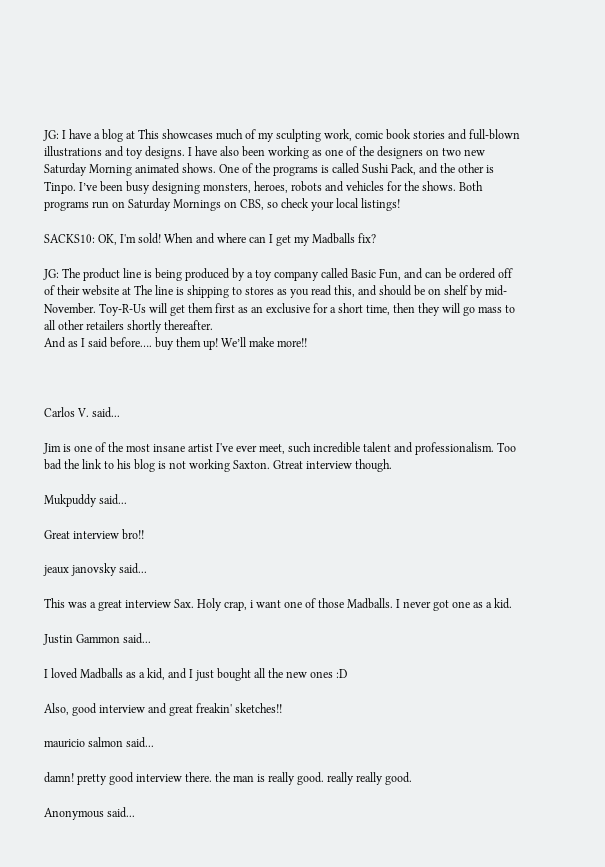JG: I have a blog at This showcases much of my sculpting work, comic book stories and full-blown illustrations and toy designs. I have also been working as one of the designers on two new Saturday Morning animated shows. One of the programs is called Sushi Pack, and the other is Tinpo. I’ve been busy designing monsters, heroes, robots and vehicles for the shows. Both programs run on Saturday Mornings on CBS, so check your local listings!

SACKS10: OK, I'm sold! When and where can I get my Madballs fix?

JG: The product line is being produced by a toy company called Basic Fun, and can be ordered off of their website at The line is shipping to stores as you read this, and should be on shelf by mid-November. Toy-R-Us will get them first as an exclusive for a short time, then they will go mass to all other retailers shortly thereafter.
And as I said before…. buy them up! We’ll make more!!



Carlos V. said...

Jim is one of the most insane artist I've ever meet, such incredible talent and professionalism. Too bad the link to his blog is not working Saxton. Gtreat interview though.

Mukpuddy said...

Great interview bro!!

jeaux janovsky said...

This was a great interview Sax. Holy crap, i want one of those Madballs. I never got one as a kid.

Justin Gammon said...

I loved Madballs as a kid, and I just bought all the new ones :D

Also, good interview and great freakin' sketches!!

mauricio salmon said...

damn! pretty good interview there. the man is really good. really really good.

Anonymous said...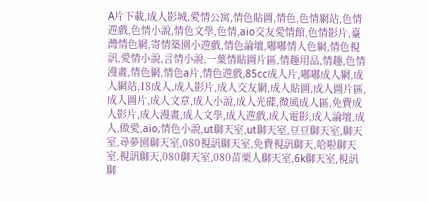A片下載,成人影城,愛情公寓,情色貼圖,情色,色情網站,色情遊戲,色情小說,情色文學,色情,aio交友愛情館,色情影片,臺灣情色網,寄情築園小遊戲,情色論壇,嘟嘟情人色網,情色視訊,愛情小說,言情小說,一葉情貼圖片區,情趣用品,情趣,色情漫畫,情色網,情色a片,情色遊戲,85cc成人片,嘟嘟成人網,成人網站,18成人,成人影片,成人交友網,成人貼圖,成人圖片區,成人圖片,成人文章,成人小說,成人光碟,微風成人區,免費成人影片,成人漫畫,成人文學,成人遊戲,成人電影,成人論壇,成人,做愛,aio,情色小說,ut聊天室,ut聊天室,豆豆聊天室,聊天室,尋夢園聊天室,080視訊聊天室,免費視訊聊天,哈啦聊天室,視訊聊天,080聊天室,080苗栗人聊天室,6k聊天室,視訊聊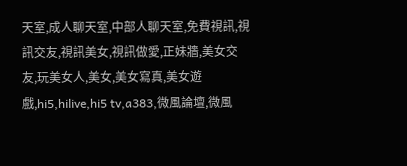天室,成人聊天室,中部人聊天室,免費視訊,視訊交友,視訊美女,視訊做愛,正妹牆,美女交友,玩美女人,美女,美女寫真,美女遊戲,hi5,hilive,hi5 tv,a383,微風論壇,微風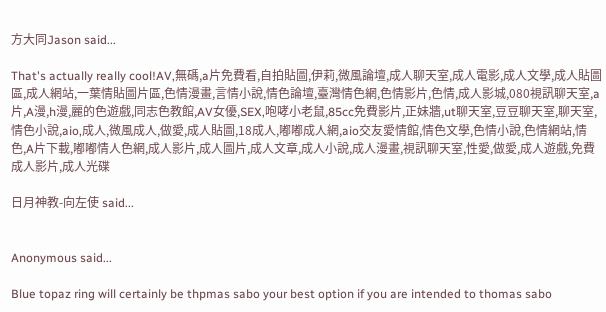方大同Jason said...

That's actually really cool!AV,無碼,a片免費看,自拍貼圖,伊莉,微風論壇,成人聊天室,成人電影,成人文學,成人貼圖區,成人網站,一葉情貼圖片區,色情漫畫,言情小說,情色論壇,臺灣情色網,色情影片,色情,成人影城,080視訊聊天室,a片,A漫,h漫,麗的色遊戲,同志色教館,AV女優,SEX,咆哮小老鼠,85cc免費影片,正妹牆,ut聊天室,豆豆聊天室,聊天室,情色小說,aio,成人,微風成人,做愛,成人貼圖,18成人,嘟嘟成人網,aio交友愛情館,情色文學,色情小說,色情網站,情色,A片下載,嘟嘟情人色網,成人影片,成人圖片,成人文章,成人小說,成人漫畫,視訊聊天室,性愛,做愛,成人遊戲,免費成人影片,成人光碟

日月神教-向左使 said...


Anonymous said...

Blue topaz ring will certainly be thpmas sabo your best option if you are intended to thomas sabo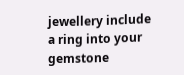jewellery include a ring into your gemstone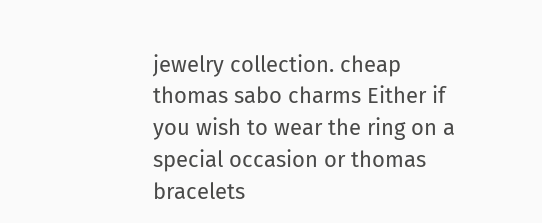jewelry collection. cheap thomas sabo charms Either if you wish to wear the ring on a special occasion or thomas bracelets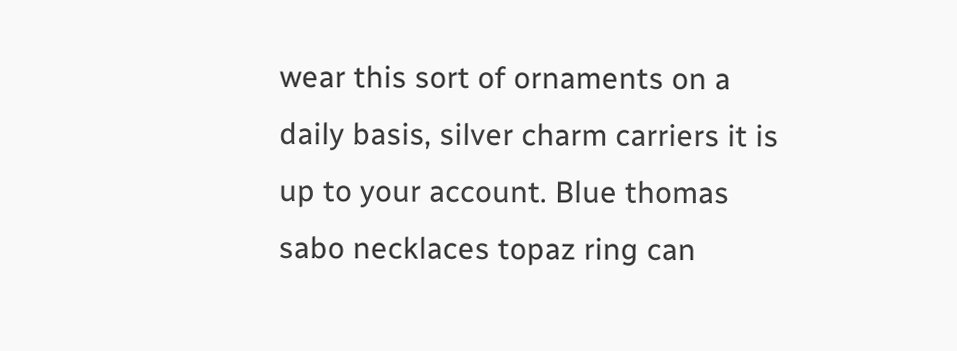wear this sort of ornaments on a daily basis, silver charm carriers it is up to your account. Blue thomas sabo necklaces topaz ring can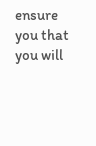ensure you that you will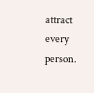attract every person.